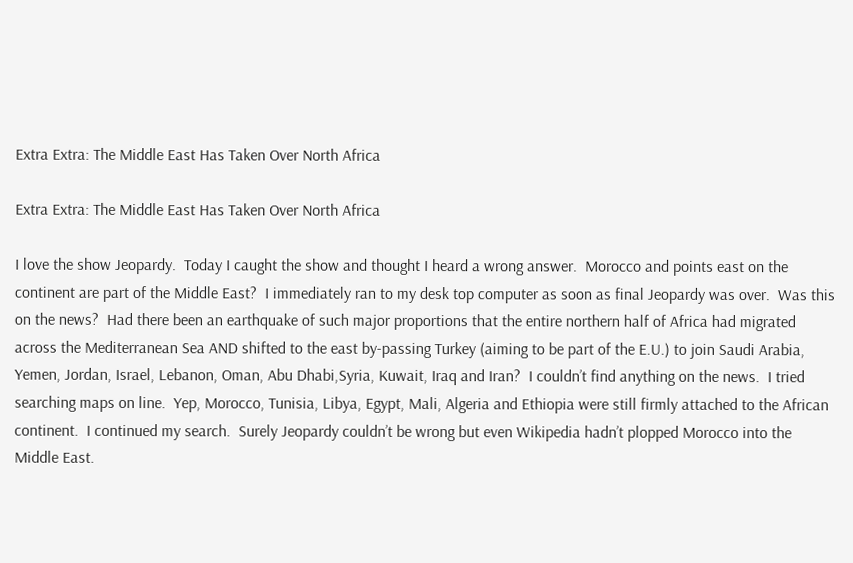Extra Extra: The Middle East Has Taken Over North Africa

Extra Extra: The Middle East Has Taken Over North Africa

I love the show Jeopardy.  Today I caught the show and thought I heard a wrong answer.  Morocco and points east on the continent are part of the Middle East?  I immediately ran to my desk top computer as soon as final Jeopardy was over.  Was this on the news?  Had there been an earthquake of such major proportions that the entire northern half of Africa had migrated across the Mediterranean Sea AND shifted to the east by-passing Turkey (aiming to be part of the E.U.) to join Saudi Arabia, Yemen, Jordan, Israel, Lebanon, Oman, Abu Dhabi,Syria, Kuwait, Iraq and Iran?  I couldn’t find anything on the news.  I tried searching maps on line.  Yep, Morocco, Tunisia, Libya, Egypt, Mali, Algeria and Ethiopia were still firmly attached to the African continent.  I continued my search.  Surely Jeopardy couldn’t be wrong but even Wikipedia hadn’t plopped Morocco into the Middle East.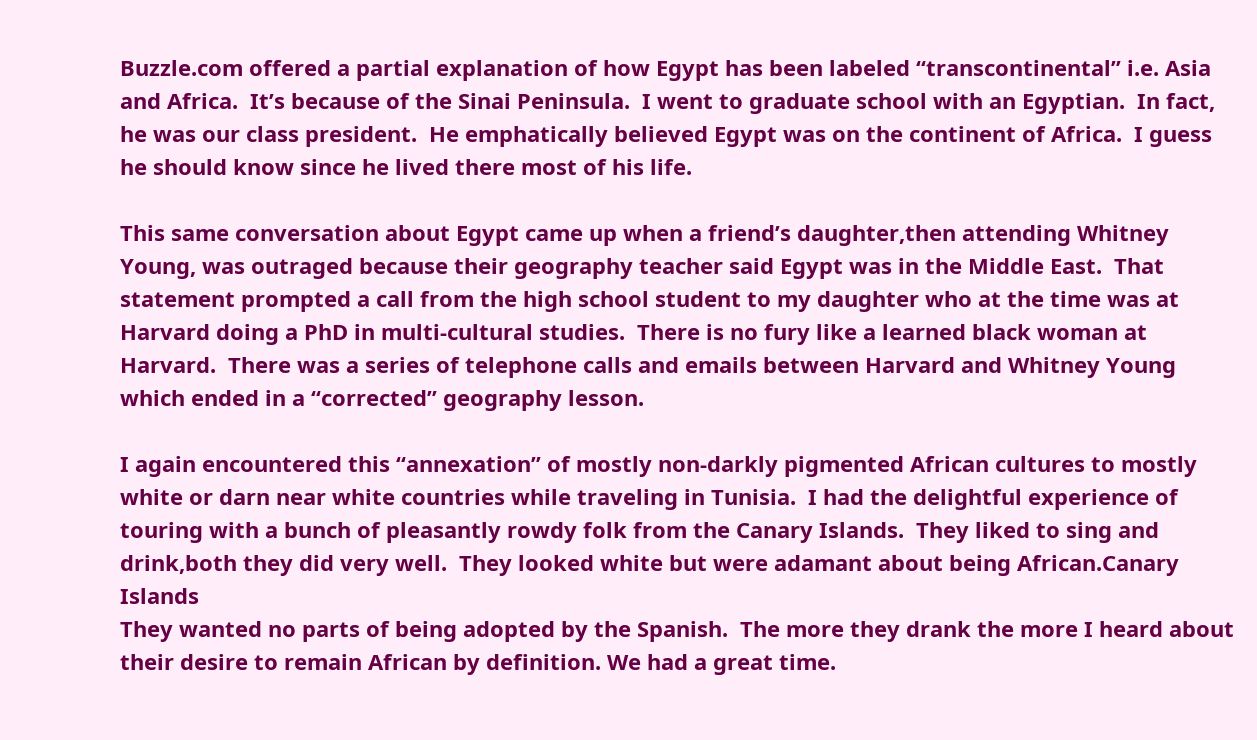Buzzle.com offered a partial explanation of how Egypt has been labeled “transcontinental” i.e. Asia and Africa.  It’s because of the Sinai Peninsula.  I went to graduate school with an Egyptian.  In fact, he was our class president.  He emphatically believed Egypt was on the continent of Africa.  I guess he should know since he lived there most of his life.

This same conversation about Egypt came up when a friend’s daughter,then attending Whitney Young, was outraged because their geography teacher said Egypt was in the Middle East.  That statement prompted a call from the high school student to my daughter who at the time was at Harvard doing a PhD in multi-cultural studies.  There is no fury like a learned black woman at Harvard.  There was a series of telephone calls and emails between Harvard and Whitney Young which ended in a “corrected” geography lesson.

I again encountered this “annexation” of mostly non-darkly pigmented African cultures to mostly white or darn near white countries while traveling in Tunisia.  I had the delightful experience of touring with a bunch of pleasantly rowdy folk from the Canary Islands.  They liked to sing and drink,both they did very well.  They looked white but were adamant about being African.Canary Islands
They wanted no parts of being adopted by the Spanish.  The more they drank the more I heard about their desire to remain African by definition. We had a great time.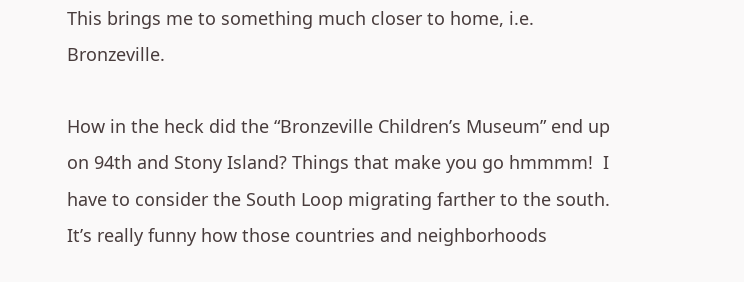This brings me to something much closer to home, i.e. Bronzeville.

How in the heck did the “Bronzeville Children’s Museum” end up on 94th and Stony Island? Things that make you go hmmmm!  I have to consider the South Loop migrating farther to the south.  It’s really funny how those countries and neighborhoods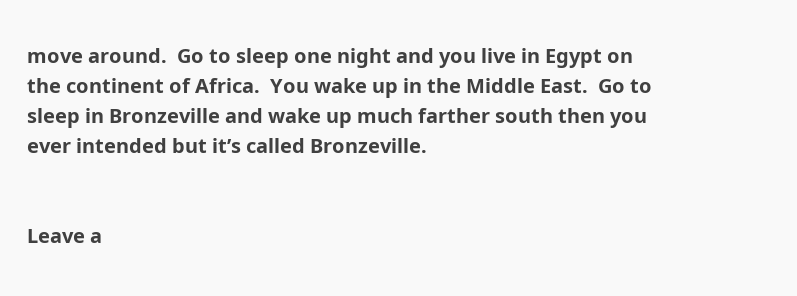move around.  Go to sleep one night and you live in Egypt on the continent of Africa.  You wake up in the Middle East.  Go to sleep in Bronzeville and wake up much farther south then you ever intended but it’s called Bronzeville.


Leave a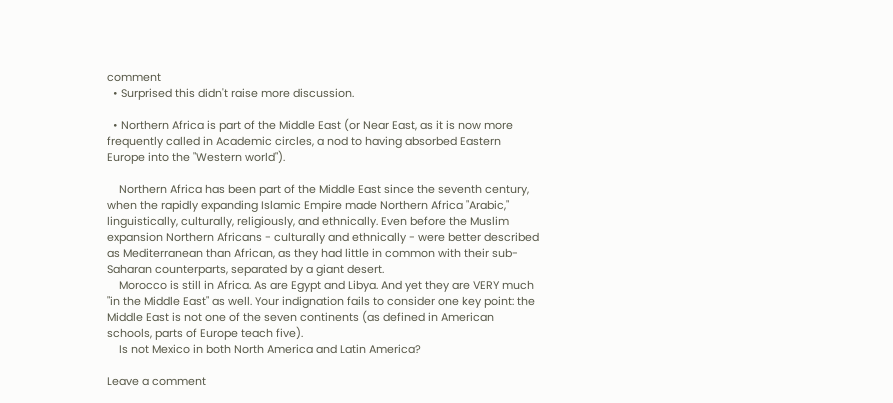comment
  • Surprised this didn't raise more discussion.

  • Northern Africa is part of the Middle East (or Near East, as it is now more frequently called in Academic circles, a nod to having absorbed Eastern Europe into the "Western world").

    Northern Africa has been part of the Middle East since the seventh century, when the rapidly expanding Islamic Empire made Northern Africa "Arabic," linguistically, culturally, religiously, and ethnically. Even before the Muslim expansion Northern Africans - culturally and ethnically - were better described as Mediterranean than African, as they had little in common with their sub-Saharan counterparts, separated by a giant desert.
    Morocco is still in Africa. As are Egypt and Libya. And yet they are VERY much "in the Middle East" as well. Your indignation fails to consider one key point: the Middle East is not one of the seven continents (as defined in American schools, parts of Europe teach five).
    Is not Mexico in both North America and Latin America?

Leave a comment